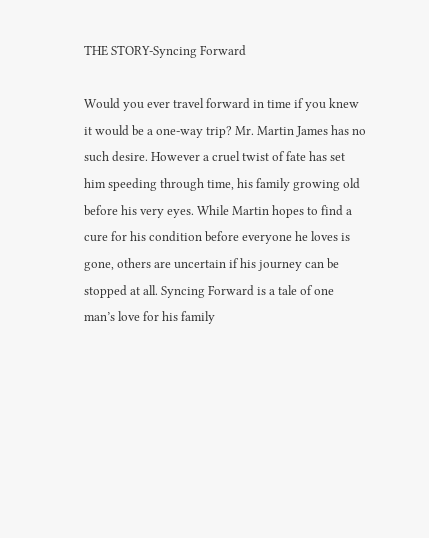THE STORY-Syncing Forward

Would you ever travel forward in time if you knew it would be a one-way trip? Mr. Martin James has no such desire. However a cruel twist of fate has set him speeding through time, his family growing old before his very eyes. While Martin hopes to find a cure for his condition before everyone he loves is gone, others are uncertain if his journey can be stopped at all. Syncing Forward is a tale of one man’s love for his family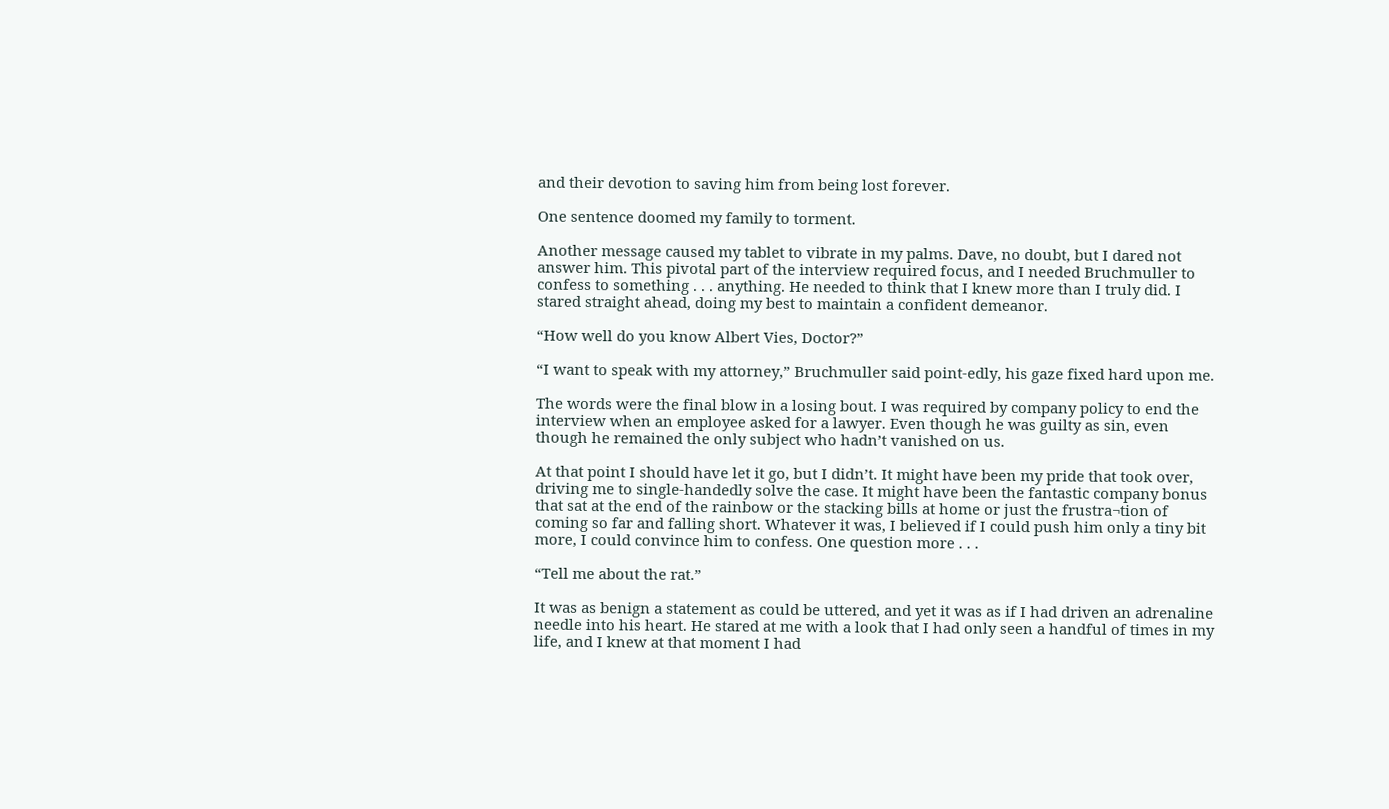and their devotion to saving him from being lost forever.

One sentence doomed my family to torment.

Another message caused my tablet to vibrate in my palms. Dave, no doubt, but I dared not answer him. This pivotal part of the interview required focus, and I needed Bruchmuller to confess to something . . . anything. He needed to think that I knew more than I truly did. I stared straight ahead, doing my best to maintain a confident demeanor.

“How well do you know Albert Vies, Doctor?”

“I want to speak with my attorney,” Bruchmuller said point-edly, his gaze fixed hard upon me.

The words were the final blow in a losing bout. I was required by company policy to end the interview when an employee asked for a lawyer. Even though he was guilty as sin, even though he remained the only subject who hadn’t vanished on us.

At that point I should have let it go, but I didn’t. It might have been my pride that took over, driving me to single-handedly solve the case. It might have been the fantastic company bonus that sat at the end of the rainbow or the stacking bills at home or just the frustra¬tion of coming so far and falling short. Whatever it was, I believed if I could push him only a tiny bit more, I could convince him to confess. One question more . . .

“Tell me about the rat.”

It was as benign a statement as could be uttered, and yet it was as if I had driven an adrenaline needle into his heart. He stared at me with a look that I had only seen a handful of times in my life, and I knew at that moment I had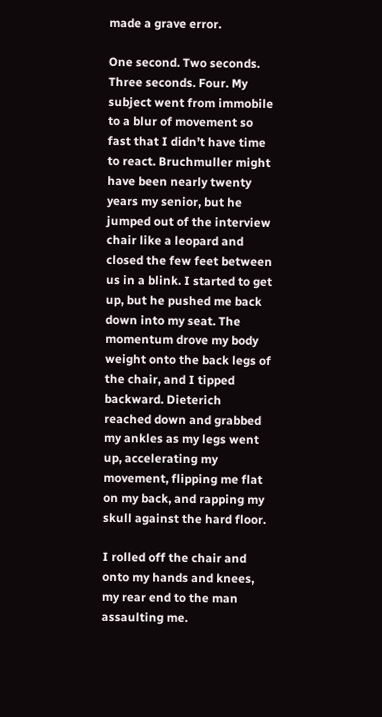made a grave error.

One second. Two seconds. Three seconds. Four. My subject went from immobile to a blur of movement so fast that I didn’t have time to react. Bruchmuller might have been nearly twenty years my senior, but he jumped out of the interview chair like a leopard and closed the few feet between us in a blink. I started to get up, but he pushed me back down into my seat. The momentum drove my body weight onto the back legs of the chair, and I tipped backward. Dieterich reached down and grabbed my ankles as my legs went up, accelerating my movement, flipping me flat on my back, and rapping my skull against the hard floor.

I rolled off the chair and onto my hands and knees, my rear end to the man assaulting me.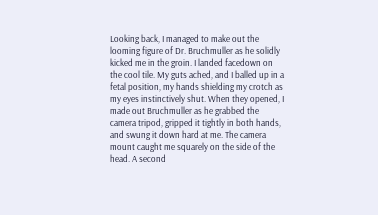Looking back, I managed to make out the looming figure of Dr. Bruchmuller as he solidly kicked me in the groin. I landed facedown on the cool tile. My guts ached, and I balled up in a fetal position, my hands shielding my crotch as my eyes instinctively shut. When they opened, I made out Bruchmuller as he grabbed the camera tripod, gripped it tightly in both hands, and swung it down hard at me. The camera mount caught me squarely on the side of the head. A second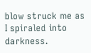blow struck me as I spiraled into darkness.